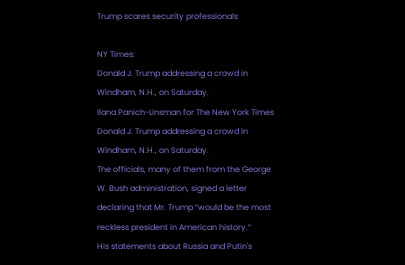Trump scares security professionals

NY Times:
Donald J. Trump addressing a crowd in Windham, N.H., on Saturday.
Ilana Panich-Linsman for The New York Times
Donald J. Trump addressing a crowd in Windham, N.H., on Saturday.
The officials, many of them from the George W. Bush administration, signed a letter declaring that Mr. Trump “would be the most reckless president in American history.”
His statements about Russia and Putin's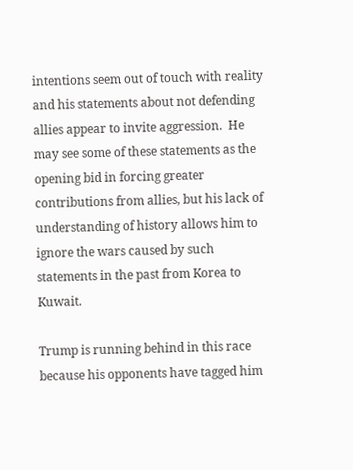intentions seem out of touch with reality and his statements about not defending allies appear to invite aggression.  He may see some of these statements as the opening bid in forcing greater contributions from allies, but his lack of understanding of history allows him to ignore the wars caused by such statements in the past from Korea to Kuwait.

Trump is running behind in this race because his opponents have tagged him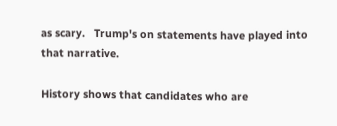as scary.   Trump's on statements have played into that narrative.

History shows that candidates who are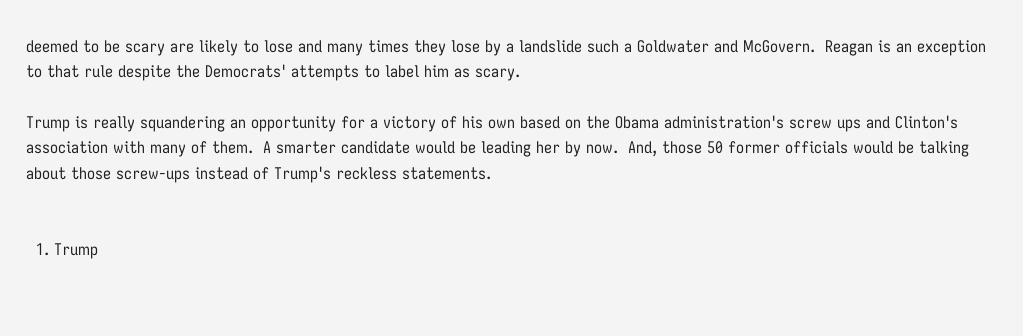deemed to be scary are likely to lose and many times they lose by a landslide such a Goldwater and McGovern.  Reagan is an exception to that rule despite the Democrats' attempts to label him as scary.

Trump is really squandering an opportunity for a victory of his own based on the Obama administration's screw ups and Clinton's association with many of them.  A smarter candidate would be leading her by now.  And, those 50 former officials would be talking about those screw-ups instead of Trump's reckless statements.


  1. Trump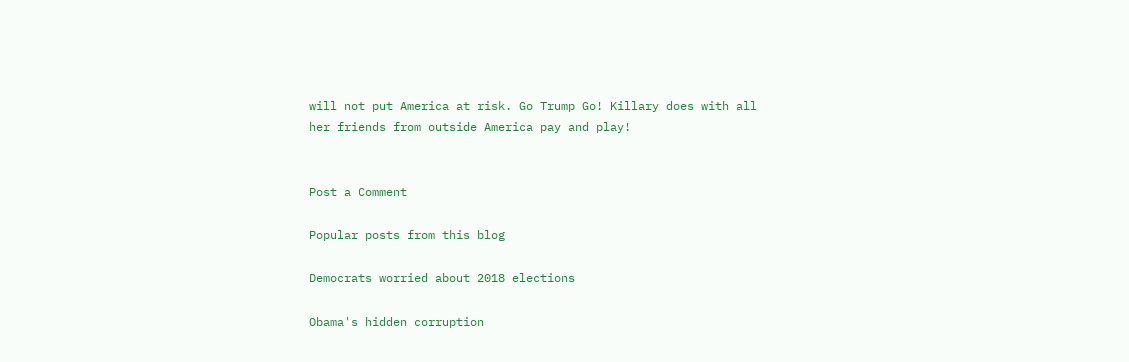will not put America at risk. Go Trump Go! Killary does with all her friends from outside America pay and play!


Post a Comment

Popular posts from this blog

Democrats worried about 2018 elections

Obama's hidden corruption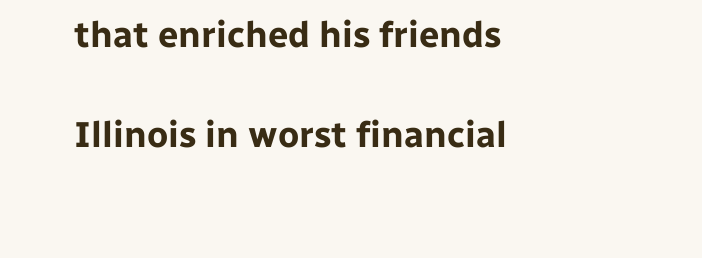that enriched his friends

Illinois in worst financial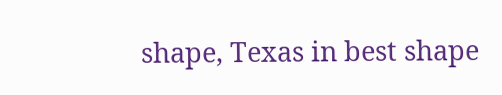shape, Texas in best shape